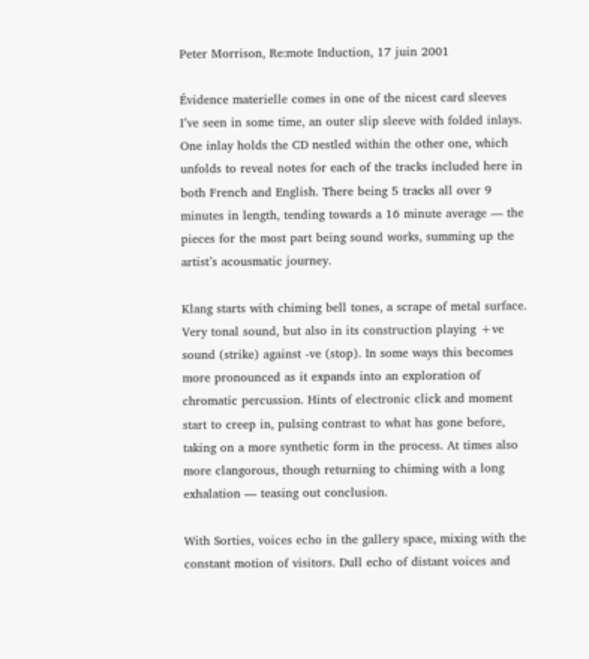Peter Morrison, Re:mote Induction, 17 juin 2001

Évidence materielle comes in one of the nicest card sleeves I’ve seen in some time, an outer slip sleeve with folded inlays. One inlay holds the CD nestled within the other one, which unfolds to reveal notes for each of the tracks included here in both French and English. There being 5 tracks all over 9 minutes in length, tending towards a 16 minute average — the pieces for the most part being sound works, summing up the artist’s acousmatic journey.

Klang starts with chiming bell tones, a scrape of metal surface. Very tonal sound, but also in its construction playing +ve sound (strike) against -ve (stop). In some ways this becomes more pronounced as it expands into an exploration of chromatic percussion. Hints of electronic click and moment start to creep in, pulsing contrast to what has gone before, taking on a more synthetic form in the process. At times also more clangorous, though returning to chiming with a long exhalation — teasing out conclusion.

With Sorties, voices echo in the gallery space, mixing with the constant motion of visitors. Dull echo of distant voices and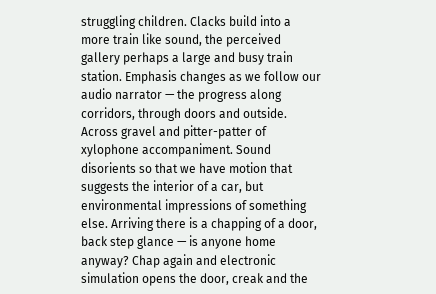struggling children. Clacks build into a more train like sound, the perceived gallery perhaps a large and busy train station. Emphasis changes as we follow our audio narrator — the progress along corridors, through doors and outside. Across gravel and pitter-patter of xylophone accompaniment. Sound disorients so that we have motion that suggests the interior of a car, but environmental impressions of something else. Arriving there is a chapping of a door, back step glance — is anyone home anyway? Chap again and electronic simulation opens the door, creak and the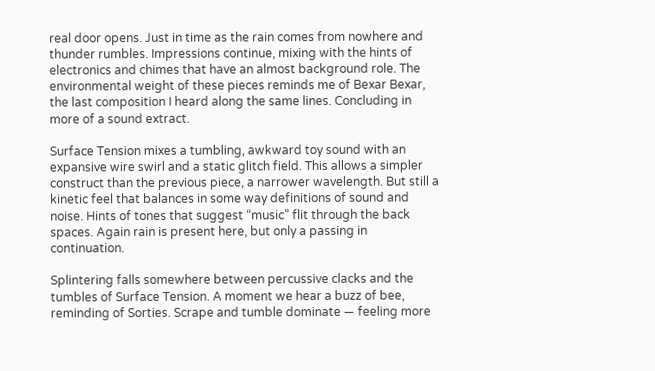real door opens. Just in time as the rain comes from nowhere and thunder rumbles. Impressions continue, mixing with the hints of electronics and chimes that have an almost background role. The environmental weight of these pieces reminds me of Bexar Bexar, the last composition I heard along the same lines. Concluding in more of a sound extract.

Surface Tension mixes a tumbling, awkward toy sound with an expansive wire swirl and a static glitch field. This allows a simpler construct than the previous piece, a narrower wavelength. But still a kinetic feel that balances in some way definitions of sound and noise. Hints of tones that suggest “music” flit through the back spaces. Again rain is present here, but only a passing in continuation.

Splintering falls somewhere between percussive clacks and the tumbles of Surface Tension. A moment we hear a buzz of bee, reminding of Sorties. Scrape and tumble dominate — feeling more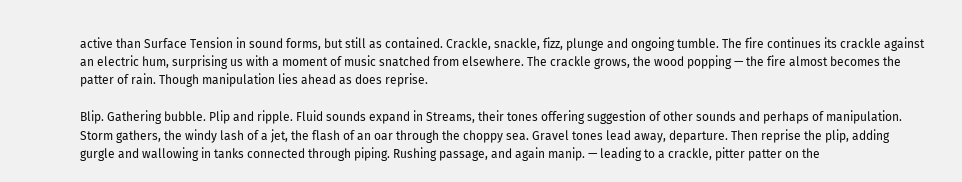active than Surface Tension in sound forms, but still as contained. Crackle, snackle, fizz, plunge and ongoing tumble. The fire continues its crackle against an electric hum, surprising us with a moment of music snatched from elsewhere. The crackle grows, the wood popping — the fire almost becomes the patter of rain. Though manipulation lies ahead as does reprise.

Blip. Gathering bubble. Plip and ripple. Fluid sounds expand in Streams, their tones offering suggestion of other sounds and perhaps of manipulation. Storm gathers, the windy lash of a jet, the flash of an oar through the choppy sea. Gravel tones lead away, departure. Then reprise the plip, adding gurgle and wallowing in tanks connected through piping. Rushing passage, and again manip. — leading to a crackle, pitter patter on the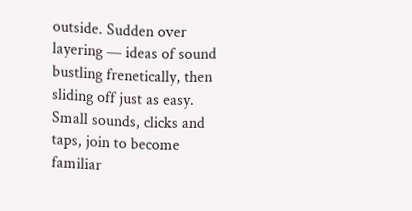outside. Sudden over layering — ideas of sound bustling frenetically, then sliding off just as easy. Small sounds, clicks and taps, join to become familiar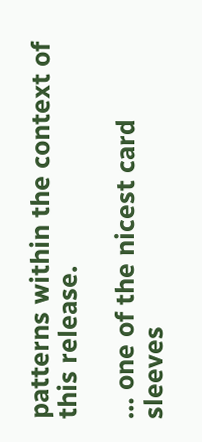patterns within the context of this release.

… one of the nicest card sleeves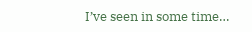I’ve seen in some time…